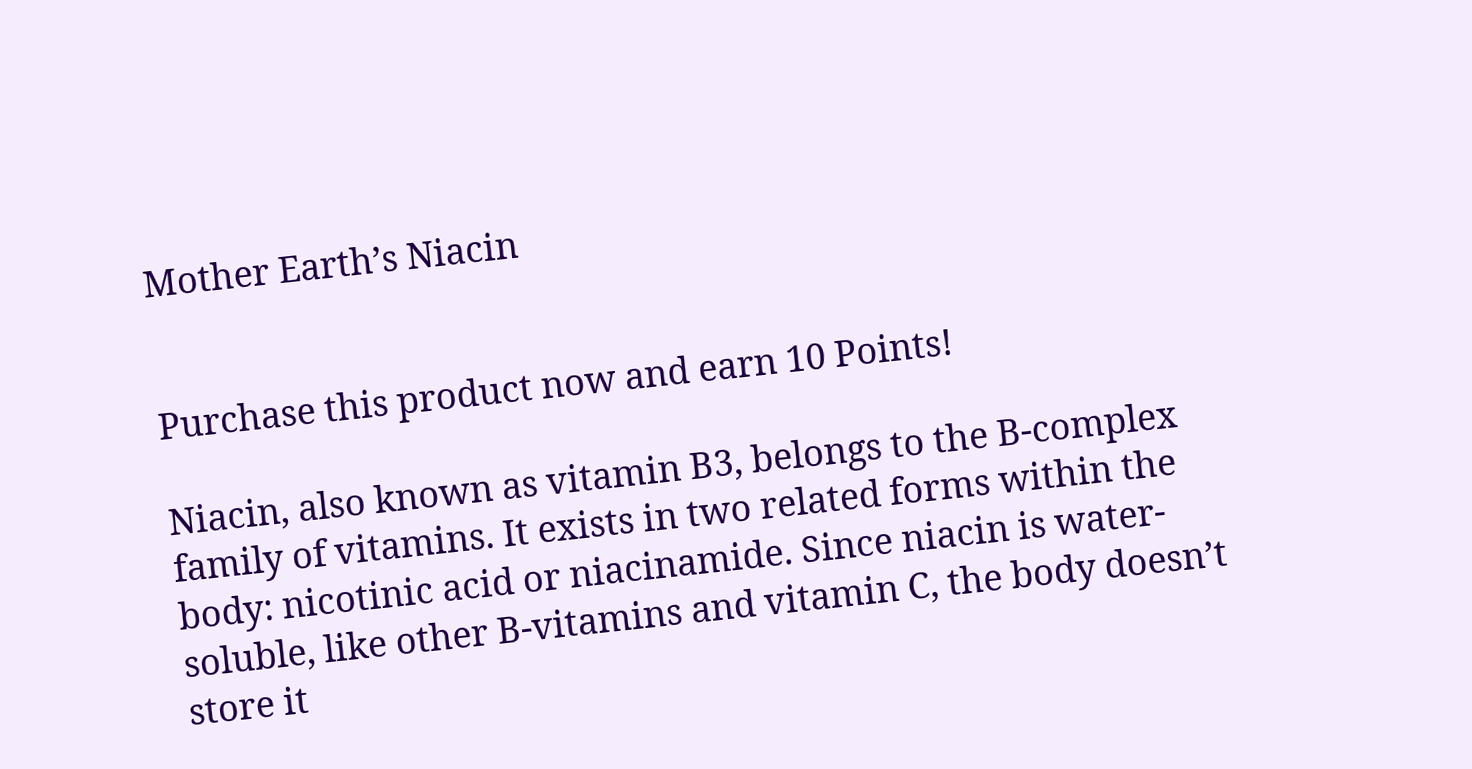Mother Earth’s Niacin


Purchase this product now and earn 10 Points!

Niacin, also known as vitamin B3, belongs to the B-complex family of vitamins. It exists in two related forms within the body: nicotinic acid or niacinamide. Since niacin is water-soluble, like other B-vitamins and vitamin C, the body doesn’t store it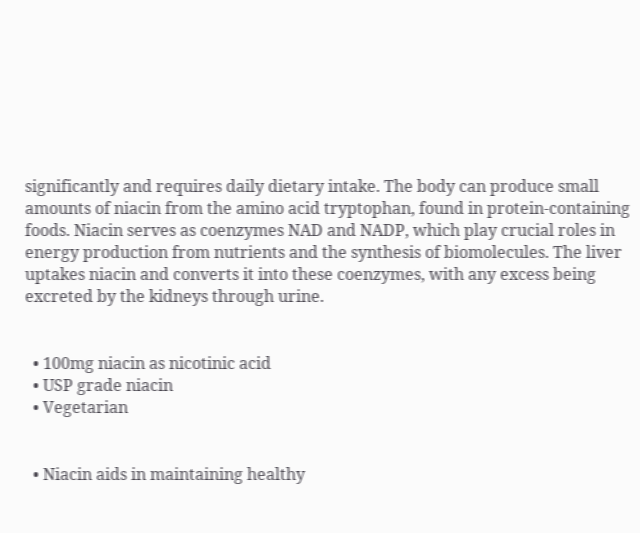significantly and requires daily dietary intake. The body can produce small amounts of niacin from the amino acid tryptophan, found in protein-containing foods. Niacin serves as coenzymes NAD and NADP, which play crucial roles in energy production from nutrients and the synthesis of biomolecules. The liver uptakes niacin and converts it into these coenzymes, with any excess being excreted by the kidneys through urine.


  • 100mg niacin as nicotinic acid
  • USP grade niacin
  • Vegetarian


  • Niacin aids in maintaining healthy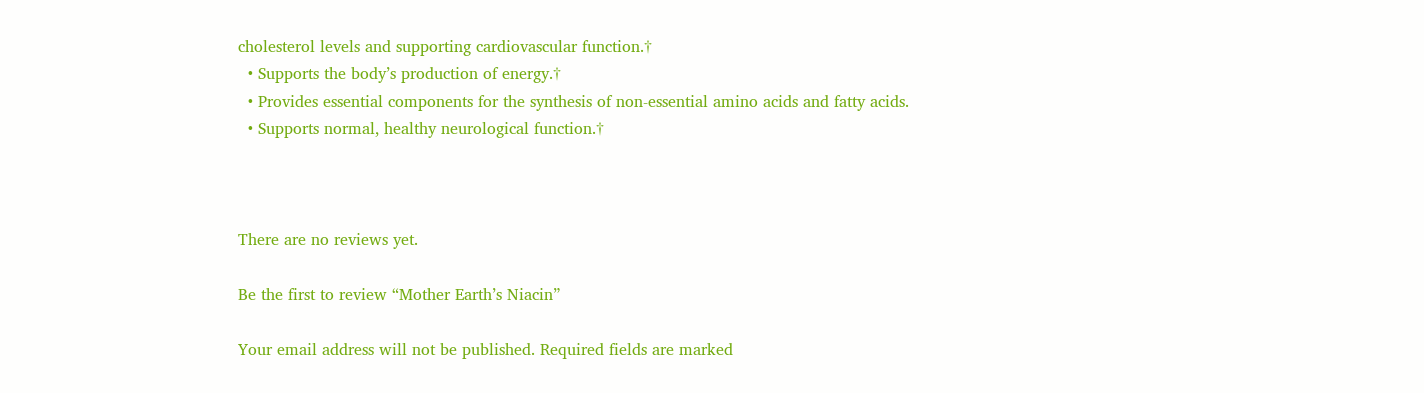cholesterol levels and supporting cardiovascular function.†
  • Supports the body’s production of energy.†
  • Provides essential components for the synthesis of non-essential amino acids and fatty acids.
  • Supports normal, healthy neurological function.†



There are no reviews yet.

Be the first to review “Mother Earth’s Niacin”

Your email address will not be published. Required fields are marked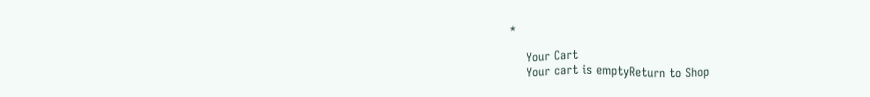*

    Your Cart
    Your cart is emptyReturn to Shop